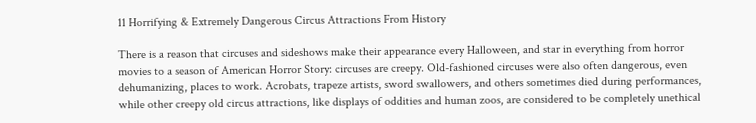11 Horrifying & Extremely Dangerous Circus Attractions From History

There is a reason that circuses and sideshows make their appearance every Halloween, and star in everything from horror movies to a season of American Horror Story: circuses are creepy. Old-fashioned circuses were also often dangerous, even dehumanizing, places to work. Acrobats, trapeze artists, sword swallowers, and others sometimes died during performances, while other creepy old circus attractions, like displays of oddities and human zoos, are considered to be completely unethical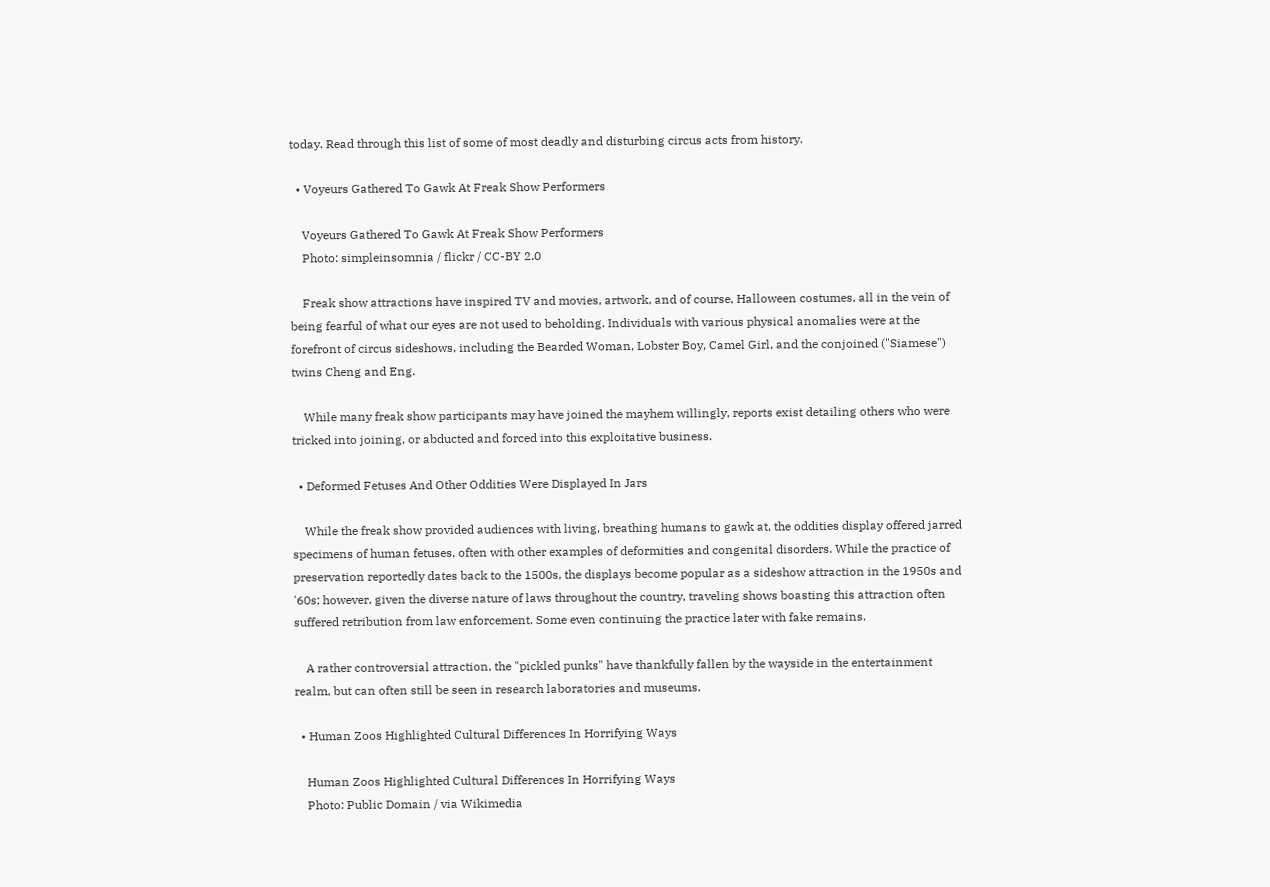today. Read through this list of some of most deadly and disturbing circus acts from history.

  • Voyeurs Gathered To Gawk At Freak Show Performers

    Voyeurs Gathered To Gawk At Freak Show Performers
    Photo: simpleinsomnia / flickr / CC-BY 2.0

    Freak show attractions have inspired TV and movies, artwork, and of course, Halloween costumes, all in the vein of being fearful of what our eyes are not used to beholding. Individuals with various physical anomalies were at the forefront of circus sideshows, including the Bearded Woman, Lobster Boy, Camel Girl, and the conjoined ("Siamese") twins Cheng and Eng.

    While many freak show participants may have joined the mayhem willingly, reports exist detailing others who were tricked into joining, or abducted and forced into this exploitative business.

  • Deformed Fetuses And Other Oddities Were Displayed In Jars

    While the freak show provided audiences with living, breathing humans to gawk at, the oddities display offered jarred specimens of human fetuses, often with other examples of deformities and congenital disorders. While the practice of preservation reportedly dates back to the 1500s, the displays become popular as a sideshow attraction in the 1950s and '60s; however, given the diverse nature of laws throughout the country, traveling shows boasting this attraction often suffered retribution from law enforcement. Some even continuing the practice later with fake remains.

    A rather controversial attraction, the "pickled punks" have thankfully fallen by the wayside in the entertainment realm, but can often still be seen in research laboratories and museums.

  • Human Zoos Highlighted Cultural Differences In Horrifying Ways

    Human Zoos Highlighted Cultural Differences In Horrifying Ways
    Photo: Public Domain / via Wikimedia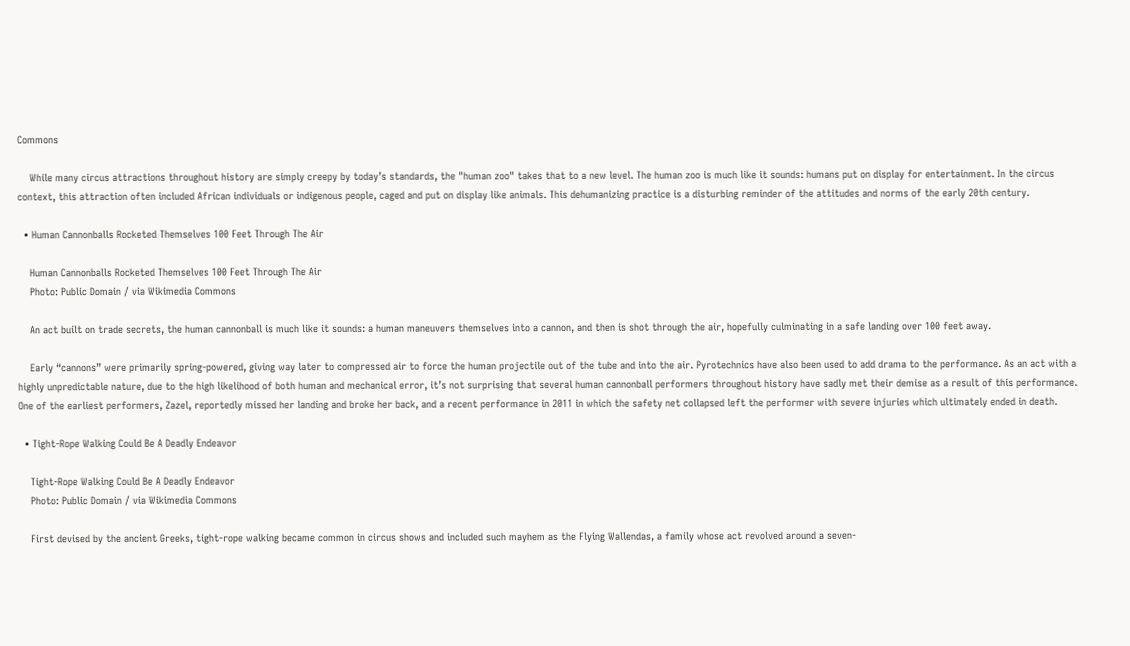Commons

    While many circus attractions throughout history are simply creepy by today’s standards, the "human zoo" takes that to a new level. The human zoo is much like it sounds: humans put on display for entertainment. In the circus context, this attraction often included African individuals or indigenous people, caged and put on display like animals. This dehumanizing practice is a disturbing reminder of the attitudes and norms of the early 20th century.

  • Human Cannonballs Rocketed Themselves 100 Feet Through The Air

    Human Cannonballs Rocketed Themselves 100 Feet Through The Air
    Photo: Public Domain / via Wikimedia Commons

    An act built on trade secrets, the human cannonball is much like it sounds: a human maneuvers themselves into a cannon, and then is shot through the air, hopefully culminating in a safe landing over 100 feet away.

    Early “cannons” were primarily spring-powered, giving way later to compressed air to force the human projectile out of the tube and into the air. Pyrotechnics have also been used to add drama to the performance. As an act with a highly unpredictable nature, due to the high likelihood of both human and mechanical error, it’s not surprising that several human cannonball performers throughout history have sadly met their demise as a result of this performance. One of the earliest performers, Zazel, reportedly missed her landing and broke her back, and a recent performance in 2011 in which the safety net collapsed left the performer with severe injuries which ultimately ended in death.

  • Tight-Rope Walking Could Be A Deadly Endeavor

    Tight-Rope Walking Could Be A Deadly Endeavor
    Photo: Public Domain / via Wikimedia Commons

    First devised by the ancient Greeks, tight-rope walking became common in circus shows and included such mayhem as the Flying Wallendas, a family whose act revolved around a seven-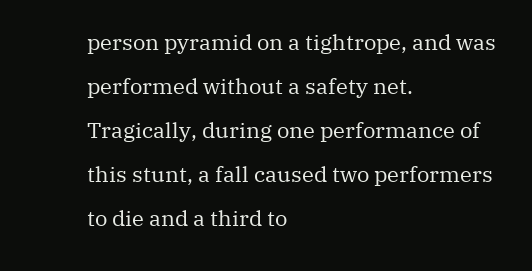person pyramid on a tightrope, and was performed without a safety net. Tragically, during one performance of this stunt, a fall caused two performers to die and a third to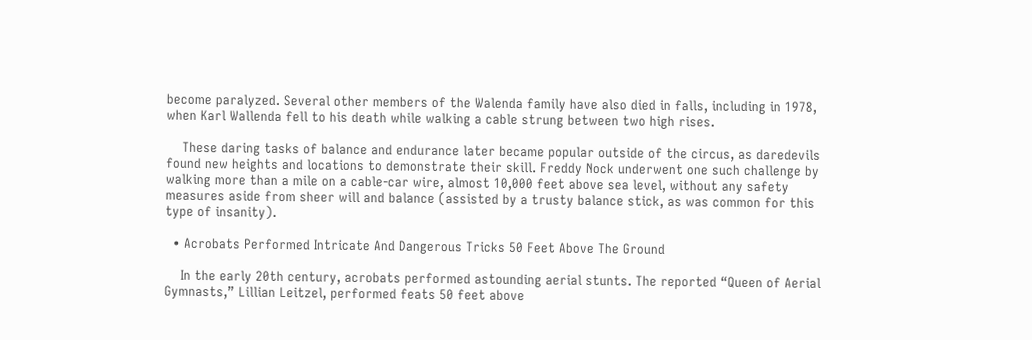become paralyzed. Several other members of the Walenda family have also died in falls, including in 1978, when Karl Wallenda fell to his death while walking a cable strung between two high rises.

    These daring tasks of balance and endurance later became popular outside of the circus, as daredevils found new heights and locations to demonstrate their skill. Freddy Nock underwent one such challenge by walking more than a mile on a cable-car wire, almost 10,000 feet above sea level, without any safety measures aside from sheer will and balance (assisted by a trusty balance stick, as was common for this type of insanity).

  • Acrobats Performed Intricate And Dangerous Tricks 50 Feet Above The Ground

    In the early 20th century, acrobats performed astounding aerial stunts. The reported “Queen of Aerial Gymnasts,” Lillian Leitzel, performed feats 50 feet above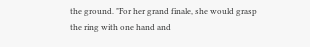the ground. "For her grand finale, she would grasp the ring with one hand and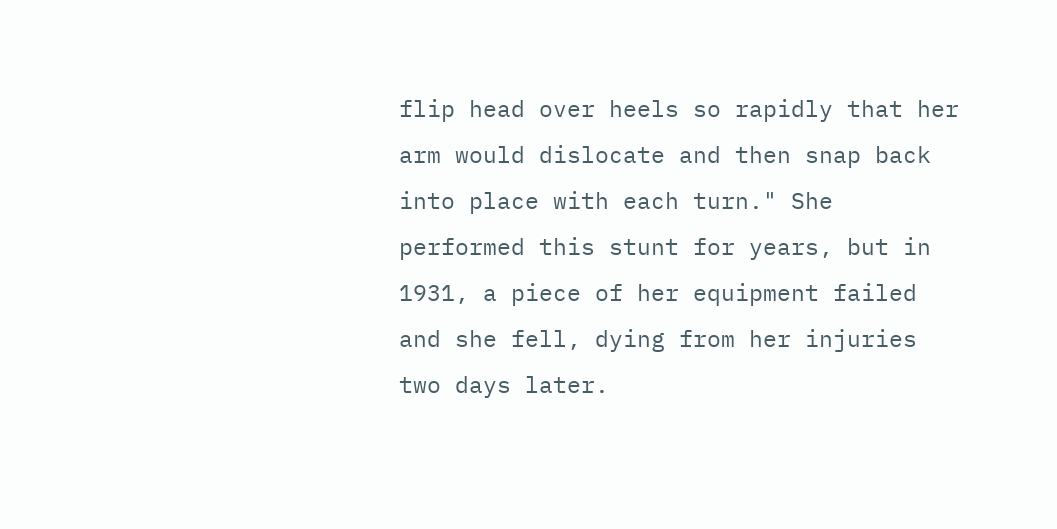flip head over heels so rapidly that her arm would dislocate and then snap back into place with each turn." She performed this stunt for years, but in 1931, a piece of her equipment failed and she fell, dying from her injuries two days later.